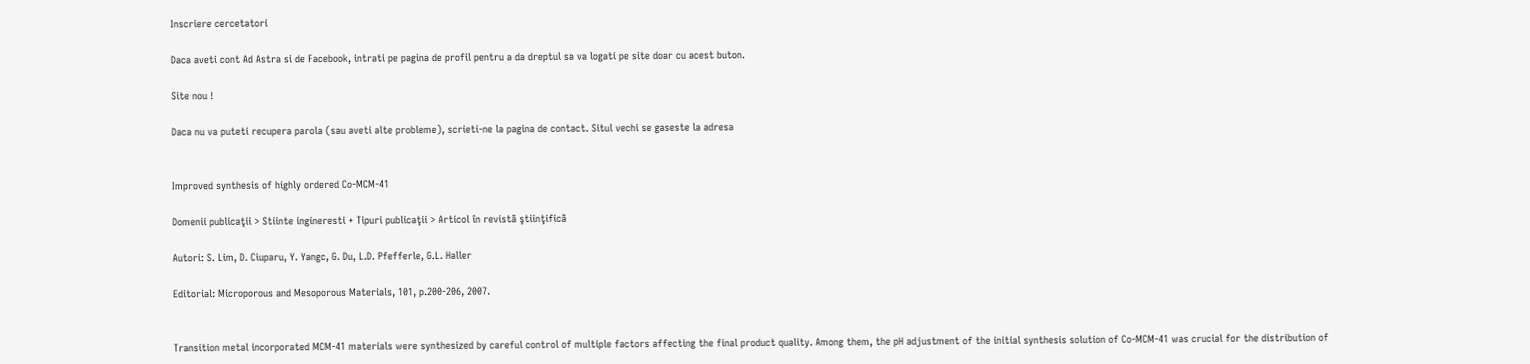Inscriere cercetatori

Daca aveti cont Ad Astra si de Facebook, intrati pe pagina de profil pentru a da dreptul sa va logati pe site doar cu acest buton.

Site nou !

Daca nu va puteti recupera parola (sau aveti alte probleme), scrieti-ne la pagina de contact. Situl vechi se gaseste la adresa


Improved synthesis of highly ordered Co-MCM-41

Domenii publicaţii > Stiinte ingineresti + Tipuri publicaţii > Articol în revistã ştiinţificã

Autori: S. Lim, D. Ciuparu, Y. Yangc, G. Du, L.D. Pfefferle, G.L. Haller

Editorial: Microporous and Mesoporous Materials, 101, p.200-206, 2007.


Transition metal incorporated MCM-41 materials were synthesized by careful control of multiple factors affecting the final product quality. Among them, the pH adjustment of the initial synthesis solution of Co-MCM-41 was crucial for the distribution of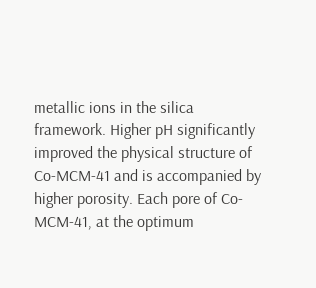metallic ions in the silica framework. Higher pH significantly improved the physical structure of Co-MCM-41 and is accompanied by higher porosity. Each pore of Co-MCM-41, at the optimum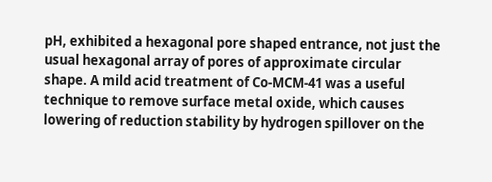pH, exhibited a hexagonal pore shaped entrance, not just the usual hexagonal array of pores of approximate circular shape. A mild acid treatment of Co-MCM-41 was a useful technique to remove surface metal oxide, which causes lowering of reduction stability by hydrogen spillover on the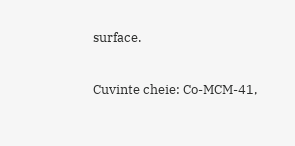surface.

Cuvinte cheie: Co-MCM-41,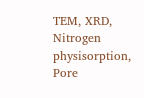TEM, XRD, Nitrogen physisorption, Pore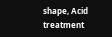shape, Acid treatment